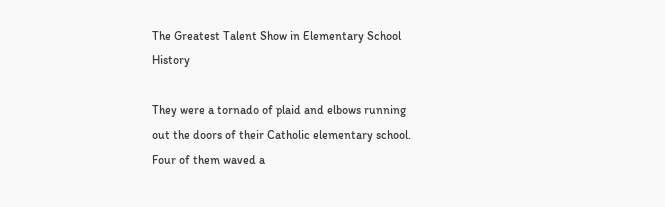The Greatest Talent Show in Elementary School History

They were a tornado of plaid and elbows running out the doors of their Catholic elementary school. Four of them waved a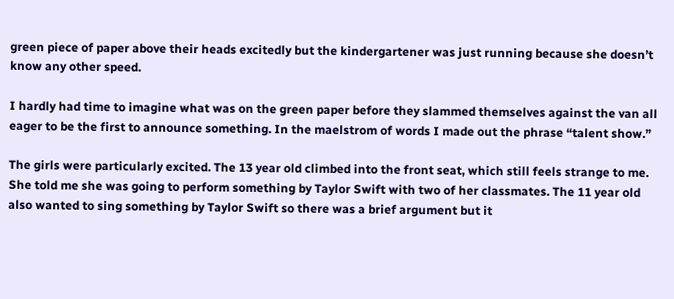green piece of paper above their heads excitedly but the kindergartener was just running because she doesn’t know any other speed.

I hardly had time to imagine what was on the green paper before they slammed themselves against the van all eager to be the first to announce something. In the maelstrom of words I made out the phrase “talent show.”

The girls were particularly excited. The 13 year old climbed into the front seat, which still feels strange to me. She told me she was going to perform something by Taylor Swift with two of her classmates. The 11 year old also wanted to sing something by Taylor Swift so there was a brief argument but it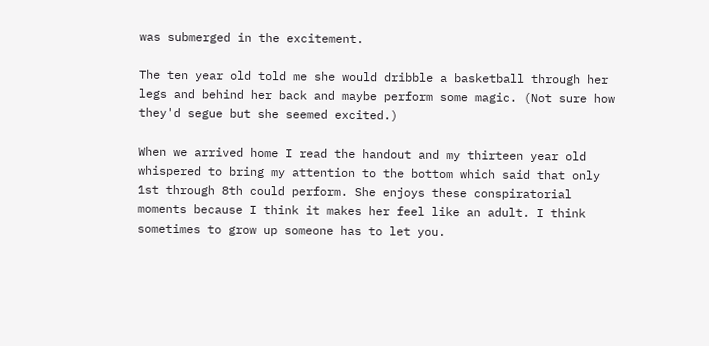was submerged in the excitement.

The ten year old told me she would dribble a basketball through her legs and behind her back and maybe perform some magic. (Not sure how they'd segue but she seemed excited.)

When we arrived home I read the handout and my thirteen year old whispered to bring my attention to the bottom which said that only 1st through 8th could perform. She enjoys these conspiratorial moments because I think it makes her feel like an adult. I think sometimes to grow up someone has to let you.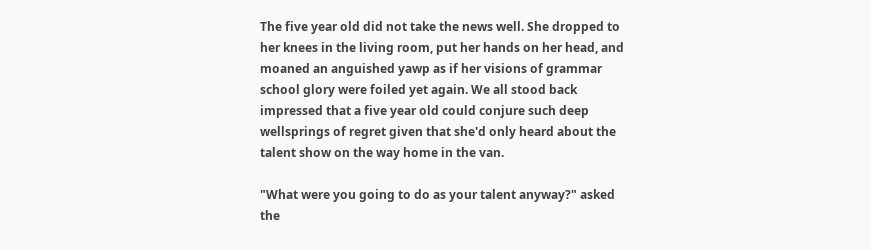The five year old did not take the news well. She dropped to her knees in the living room, put her hands on her head, and moaned an anguished yawp as if her visions of grammar school glory were foiled yet again. We all stood back impressed that a five year old could conjure such deep wellsprings of regret given that she'd only heard about the talent show on the way home in the van.

"What were you going to do as your talent anyway?" asked the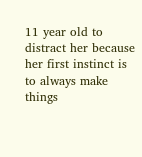11 year old to distract her because her first instinct is to always make things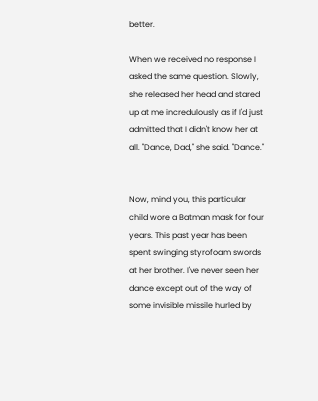better.

When we received no response I asked the same question. Slowly, she released her head and stared up at me incredulously as if I'd just admitted that I didn't know her at all. "Dance, Dad," she said. "Dance."


Now, mind you, this particular child wore a Batman mask for four years. This past year has been spent swinging styrofoam swords at her brother. I've never seen her dance except out of the way of some invisible missile hurled by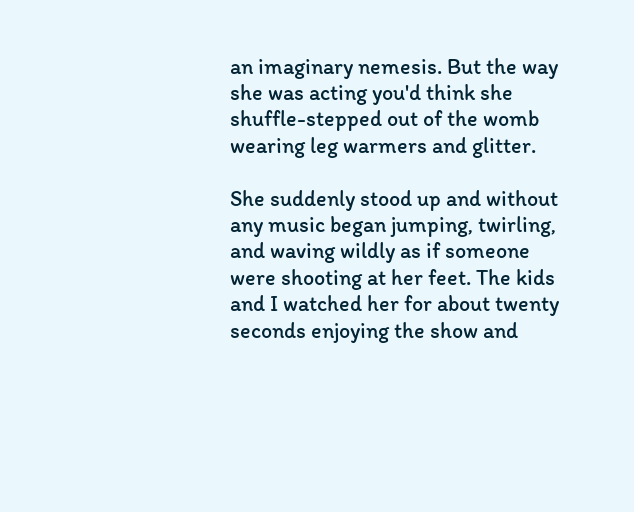an imaginary nemesis. But the way she was acting you'd think she shuffle-stepped out of the womb wearing leg warmers and glitter.

She suddenly stood up and without any music began jumping, twirling, and waving wildly as if someone were shooting at her feet. The kids and I watched her for about twenty seconds enjoying the show and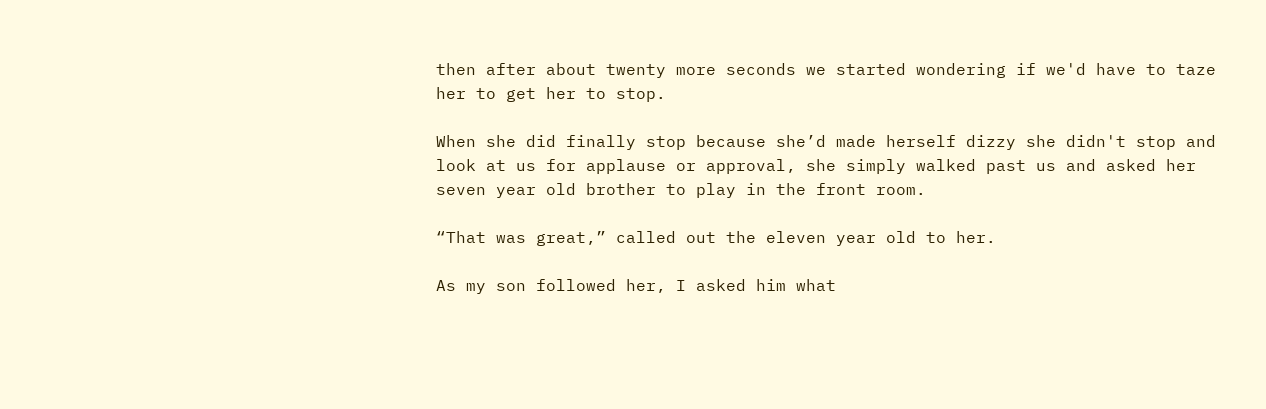then after about twenty more seconds we started wondering if we'd have to taze her to get her to stop.

When she did finally stop because she’d made herself dizzy she didn't stop and look at us for applause or approval, she simply walked past us and asked her seven year old brother to play in the front room.

“That was great,” called out the eleven year old to her.

As my son followed her, I asked him what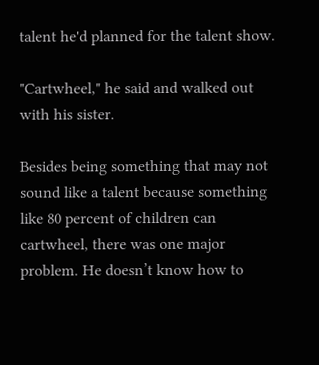talent he'd planned for the talent show.

"Cartwheel," he said and walked out with his sister.

Besides being something that may not sound like a talent because something like 80 percent of children can cartwheel, there was one major problem. He doesn’t know how to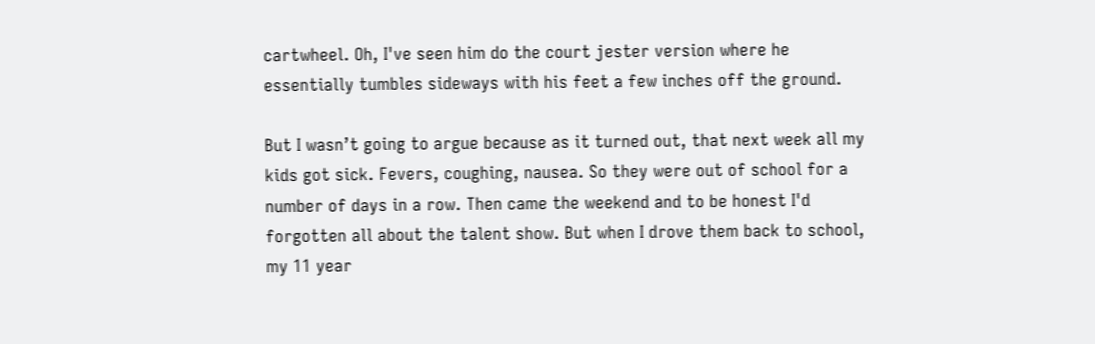cartwheel. Oh, I've seen him do the court jester version where he essentially tumbles sideways with his feet a few inches off the ground.

But I wasn’t going to argue because as it turned out, that next week all my kids got sick. Fevers, coughing, nausea. So they were out of school for a number of days in a row. Then came the weekend and to be honest I'd forgotten all about the talent show. But when I drove them back to school, my 11 year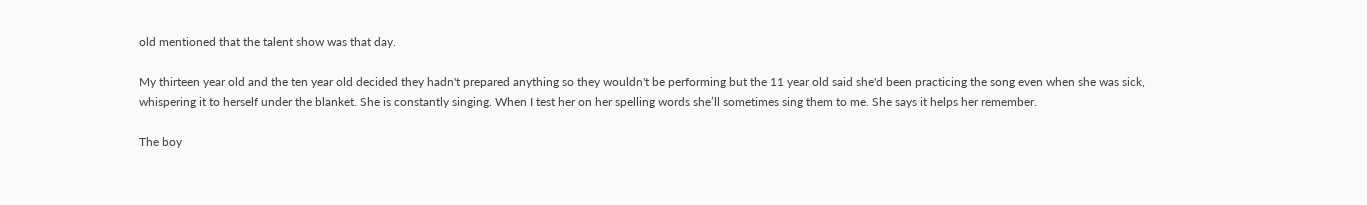old mentioned that the talent show was that day.

My thirteen year old and the ten year old decided they hadn't prepared anything so they wouldn't be performing but the 11 year old said she'd been practicing the song even when she was sick, whispering it to herself under the blanket. She is constantly singing. When I test her on her spelling words she’ll sometimes sing them to me. She says it helps her remember.

The boy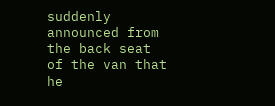suddenly announced from the back seat of the van that he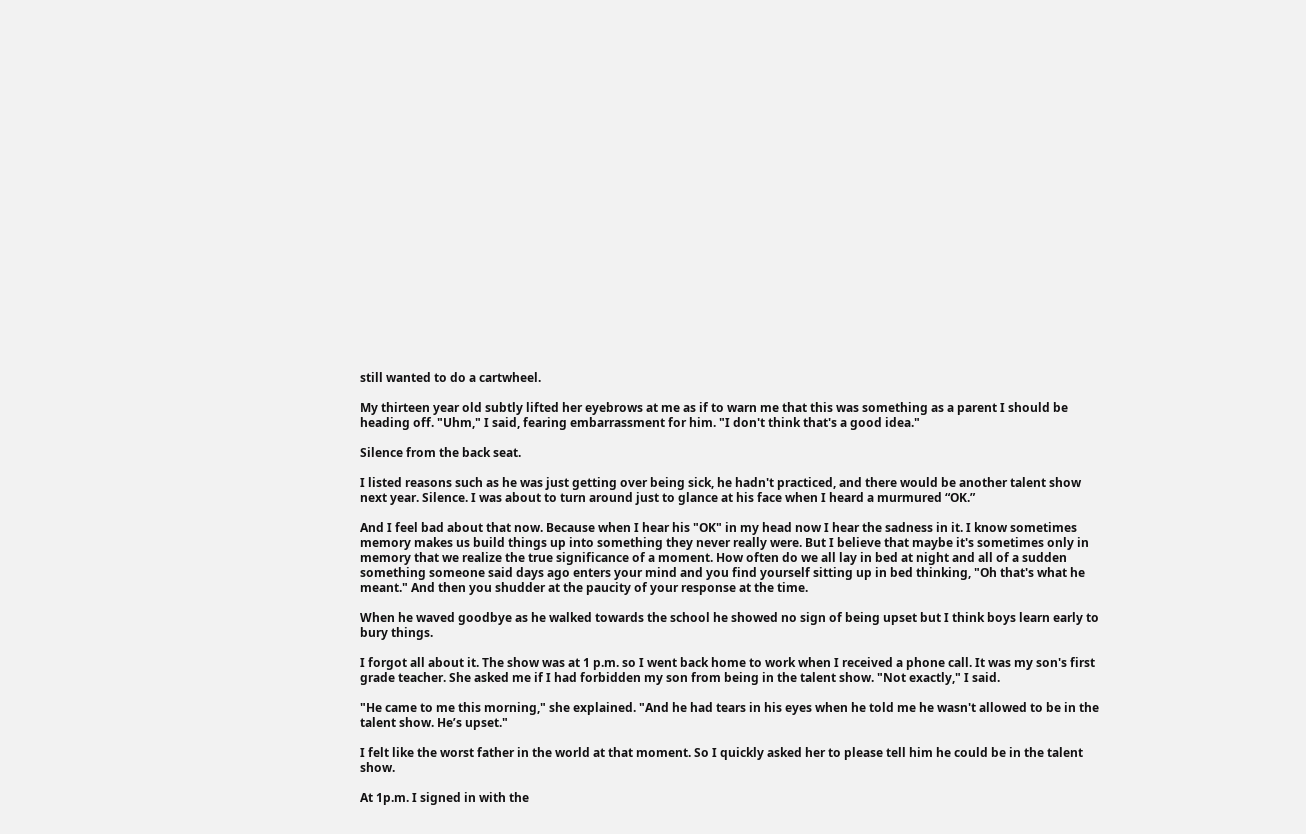still wanted to do a cartwheel.

My thirteen year old subtly lifted her eyebrows at me as if to warn me that this was something as a parent I should be heading off. "Uhm," I said, fearing embarrassment for him. "I don't think that's a good idea."

Silence from the back seat.

I listed reasons such as he was just getting over being sick, he hadn't practiced, and there would be another talent show next year. Silence. I was about to turn around just to glance at his face when I heard a murmured “OK.”

And I feel bad about that now. Because when I hear his "OK" in my head now I hear the sadness in it. I know sometimes memory makes us build things up into something they never really were. But I believe that maybe it's sometimes only in memory that we realize the true significance of a moment. How often do we all lay in bed at night and all of a sudden something someone said days ago enters your mind and you find yourself sitting up in bed thinking, "Oh that's what he meant." And then you shudder at the paucity of your response at the time.

When he waved goodbye as he walked towards the school he showed no sign of being upset but I think boys learn early to bury things.

I forgot all about it. The show was at 1 p.m. so I went back home to work when I received a phone call. It was my son's first grade teacher. She asked me if I had forbidden my son from being in the talent show. "Not exactly," I said.

"He came to me this morning," she explained. "And he had tears in his eyes when he told me he wasn't allowed to be in the talent show. He’s upset."

I felt like the worst father in the world at that moment. So I quickly asked her to please tell him he could be in the talent show.

At 1p.m. I signed in with the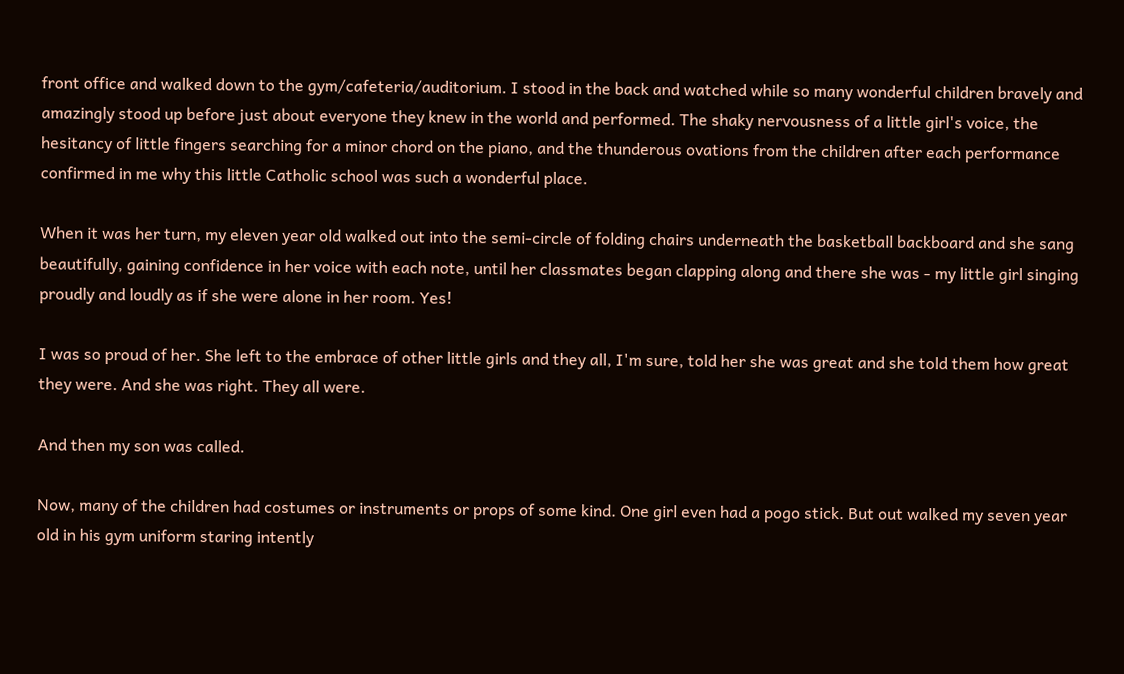front office and walked down to the gym/cafeteria/auditorium. I stood in the back and watched while so many wonderful children bravely and amazingly stood up before just about everyone they knew in the world and performed. The shaky nervousness of a little girl's voice, the hesitancy of little fingers searching for a minor chord on the piano, and the thunderous ovations from the children after each performance confirmed in me why this little Catholic school was such a wonderful place.

When it was her turn, my eleven year old walked out into the semi-circle of folding chairs underneath the basketball backboard and she sang beautifully, gaining confidence in her voice with each note, until her classmates began clapping along and there she was - my little girl singing proudly and loudly as if she were alone in her room. Yes!

I was so proud of her. She left to the embrace of other little girls and they all, I'm sure, told her she was great and she told them how great they were. And she was right. They all were.

And then my son was called.

Now, many of the children had costumes or instruments or props of some kind. One girl even had a pogo stick. But out walked my seven year old in his gym uniform staring intently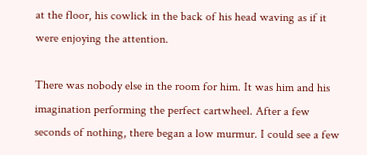at the floor, his cowlick in the back of his head waving as if it were enjoying the attention.

There was nobody else in the room for him. It was him and his imagination performing the perfect cartwheel. After a few seconds of nothing, there began a low murmur. I could see a few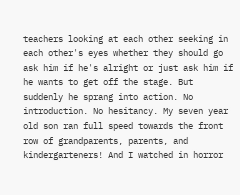teachers looking at each other seeking in each other's eyes whether they should go ask him if he's alright or just ask him if he wants to get off the stage. But suddenly he sprang into action. No introduction. No hesitancy. My seven year old son ran full speed towards the front row of grandparents, parents, and kindergarteners! And I watched in horror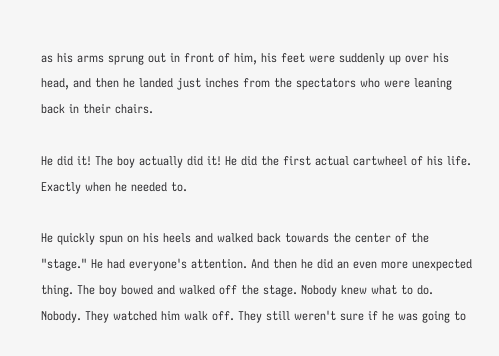as his arms sprung out in front of him, his feet were suddenly up over his head, and then he landed just inches from the spectators who were leaning back in their chairs.

He did it! The boy actually did it! He did the first actual cartwheel of his life. Exactly when he needed to.

He quickly spun on his heels and walked back towards the center of the "stage." He had everyone's attention. And then he did an even more unexpected thing. The boy bowed and walked off the stage. Nobody knew what to do. Nobody. They watched him walk off. They still weren't sure if he was going to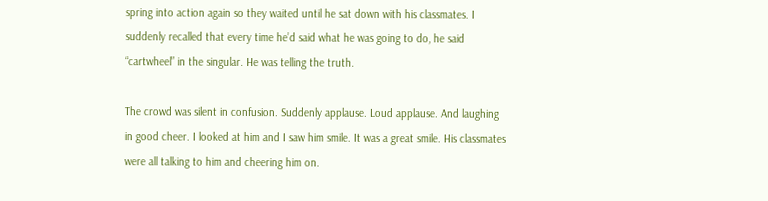spring into action again so they waited until he sat down with his classmates. I suddenly recalled that every time he’d said what he was going to do, he said “cartwheel” in the singular. He was telling the truth.

The crowd was silent in confusion. Suddenly applause. Loud applause. And laughing in good cheer. I looked at him and I saw him smile. It was a great smile. His classmates were all talking to him and cheering him on.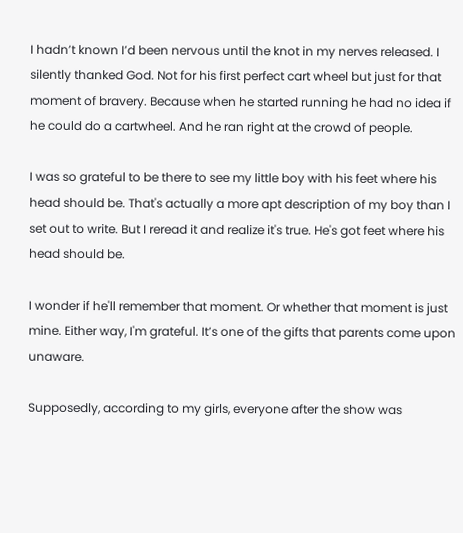I hadn’t known I’d been nervous until the knot in my nerves released. I silently thanked God. Not for his first perfect cart wheel but just for that moment of bravery. Because when he started running he had no idea if he could do a cartwheel. And he ran right at the crowd of people.

I was so grateful to be there to see my little boy with his feet where his head should be. That's actually a more apt description of my boy than I set out to write. But I reread it and realize it's true. He's got feet where his head should be.

I wonder if he'll remember that moment. Or whether that moment is just mine. Either way, I'm grateful. It’s one of the gifts that parents come upon unaware.

Supposedly, according to my girls, everyone after the show was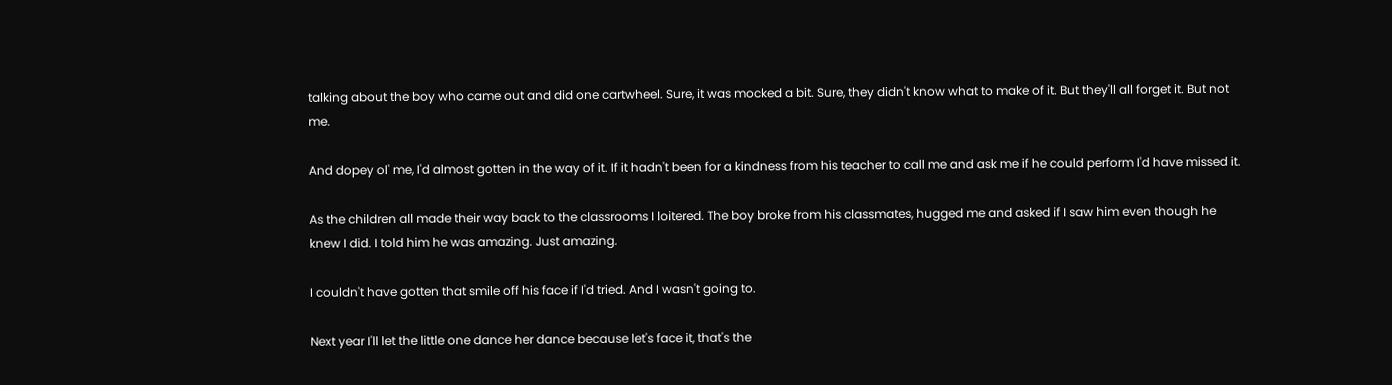talking about the boy who came out and did one cartwheel. Sure, it was mocked a bit. Sure, they didn't know what to make of it. But they'll all forget it. But not me.

And dopey ol' me, I'd almost gotten in the way of it. If it hadn't been for a kindness from his teacher to call me and ask me if he could perform I'd have missed it.

As the children all made their way back to the classrooms I loitered. The boy broke from his classmates, hugged me and asked if I saw him even though he knew I did. I told him he was amazing. Just amazing.

I couldn't have gotten that smile off his face if I'd tried. And I wasn't going to.

Next year I'll let the little one dance her dance because let's face it, that's the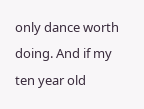only dance worth doing. And if my ten year old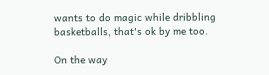wants to do magic while dribbling basketballs, that's ok by me too.

On the way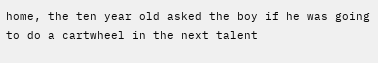home, the ten year old asked the boy if he was going to do a cartwheel in the next talent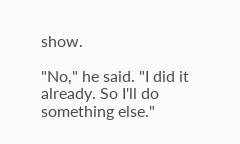show.

"No," he said. "I did it already. So I'll do something else."